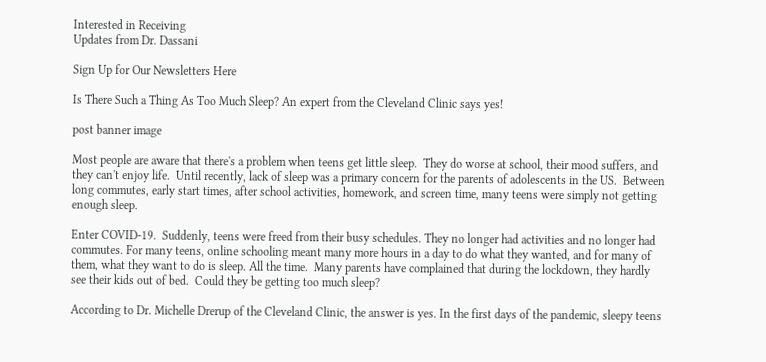Interested in Receiving
Updates from Dr. Dassani

Sign Up for Our Newsletters Here

Is There Such a Thing As Too Much Sleep? An expert from the Cleveland Clinic says yes!

post banner image

Most people are aware that there's a problem when teens get little sleep.  They do worse at school, their mood suffers, and they can't enjoy life.  Until recently, lack of sleep was a primary concern for the parents of adolescents in the US.  Between long commutes, early start times, after school activities, homework, and screen time, many teens were simply not getting enough sleep.

Enter COVID-19.  Suddenly, teens were freed from their busy schedules. They no longer had activities and no longer had commutes. For many teens, online schooling meant many more hours in a day to do what they wanted, and for many of them, what they want to do is sleep. All the time.  Many parents have complained that during the lockdown, they hardly see their kids out of bed.  Could they be getting too much sleep?

According to Dr. Michelle Drerup of the Cleveland Clinic, the answer is yes. In the first days of the pandemic, sleepy teens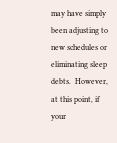may have simply been adjusting to new schedules or eliminating sleep debts.  However, at this point, if your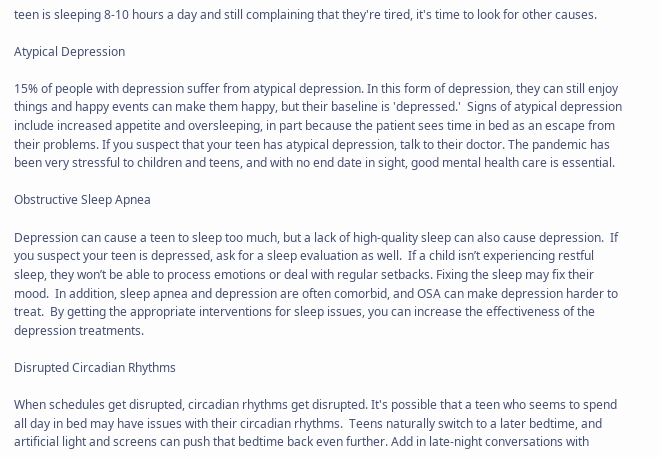teen is sleeping 8-10 hours a day and still complaining that they're tired, it's time to look for other causes.

Atypical Depression

15% of people with depression suffer from atypical depression. In this form of depression, they can still enjoy things and happy events can make them happy, but their baseline is 'depressed.'  Signs of atypical depression include increased appetite and oversleeping, in part because the patient sees time in bed as an escape from their problems. If you suspect that your teen has atypical depression, talk to their doctor. The pandemic has been very stressful to children and teens, and with no end date in sight, good mental health care is essential.

Obstructive Sleep Apnea

Depression can cause a teen to sleep too much, but a lack of high-quality sleep can also cause depression.  If you suspect your teen is depressed, ask for a sleep evaluation as well.  If a child isn’t experiencing restful sleep, they won’t be able to process emotions or deal with regular setbacks. Fixing the sleep may fix their mood.  In addition, sleep apnea and depression are often comorbid, and OSA can make depression harder to treat.  By getting the appropriate interventions for sleep issues, you can increase the effectiveness of the depression treatments.

Disrupted Circadian Rhythms

When schedules get disrupted, circadian rhythms get disrupted. It's possible that a teen who seems to spend all day in bed may have issues with their circadian rhythms.  Teens naturally switch to a later bedtime, and artificial light and screens can push that bedtime back even further. Add in late-night conversations with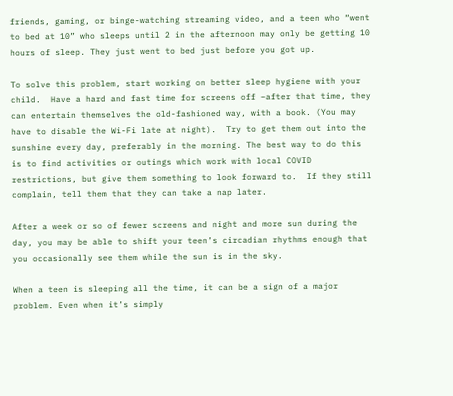friends, gaming, or binge-watching streaming video, and a teen who “went to bed at 10” who sleeps until 2 in the afternoon may only be getting 10 hours of sleep. They just went to bed just before you got up.

To solve this problem, start working on better sleep hygiene with your child.  Have a hard and fast time for screens off –after that time, they can entertain themselves the old-fashioned way, with a book. (You may have to disable the Wi-Fi late at night).  Try to get them out into the sunshine every day, preferably in the morning. The best way to do this is to find activities or outings which work with local COVID restrictions, but give them something to look forward to.  If they still complain, tell them that they can take a nap later.

After a week or so of fewer screens and night and more sun during the day, you may be able to shift your teen’s circadian rhythms enough that you occasionally see them while the sun is in the sky.

When a teen is sleeping all the time, it can be a sign of a major problem. Even when it’s simply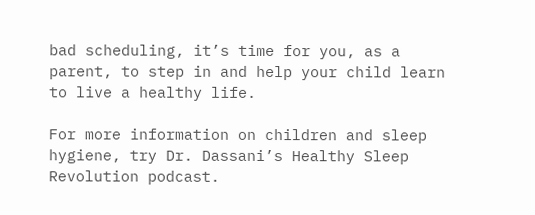bad scheduling, it’s time for you, as a parent, to step in and help your child learn to live a healthy life.

For more information on children and sleep hygiene, try Dr. Dassani’s Healthy Sleep Revolution podcast.